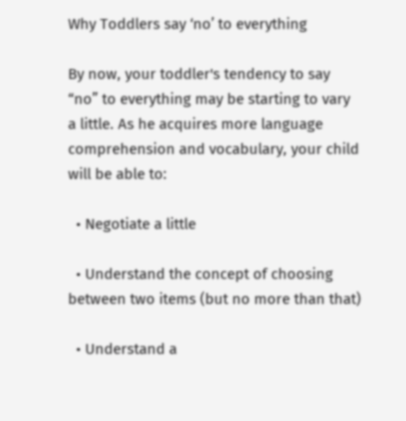Why Toddlers say ‘no’ to everything

By now, your toddler's tendency to say “no” to everything may be starting to vary a little. As he acquires more language comprehension and vocabulary, your child will be able to:

  • Negotiate a little

  • Understand the concept of choosing between two items (but no more than that)

  • Understand a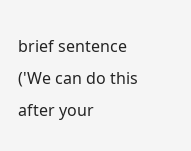brief sentence ('We can do this after your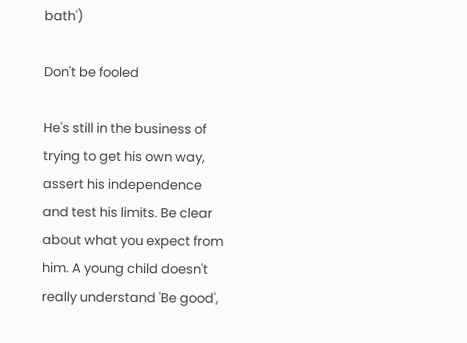bath')

Don't be fooled

He's still in the business of trying to get his own way, assert his independence and test his limits. Be clear about what you expect from him. A young child doesn't really understand 'Be good',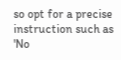so opt for a precise instruction such as 'No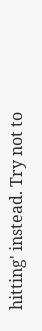hitting' instead. Try not to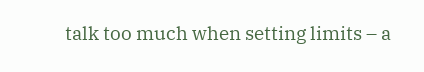talk too much when setting limits – a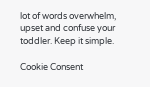lot of words overwhelm, upset and confuse your toddler. Keep it simple.

Cookie Consent